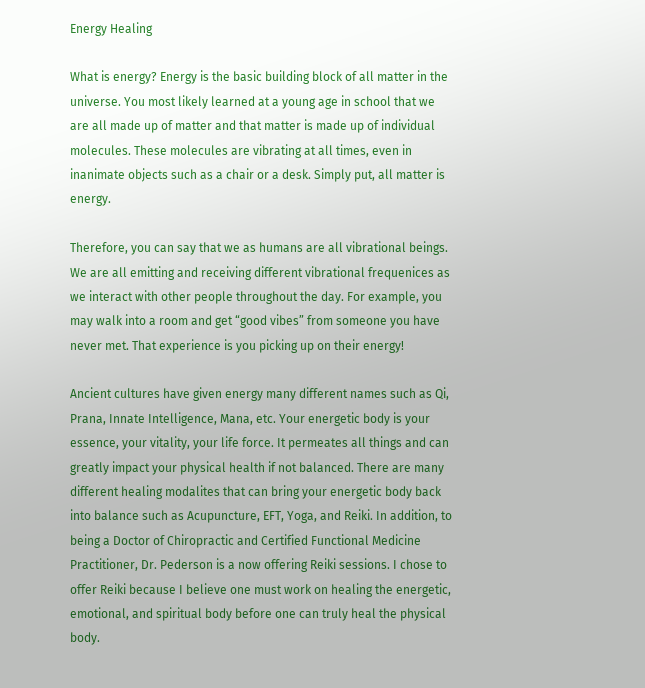Energy Healing

What is energy? Energy is the basic building block of all matter in the universe. You most likely learned at a young age in school that we are all made up of matter and that matter is made up of individual molecules. These molecules are vibrating at all times, even in inanimate objects such as a chair or a desk. Simply put, all matter is energy.

Therefore, you can say that we as humans are all vibrational beings. We are all emitting and receiving different vibrational frequenices as we interact with other people throughout the day. For example, you may walk into a room and get “good vibes” from someone you have never met. That experience is you picking up on their energy!

Ancient cultures have given energy many different names such as Qi, Prana, Innate Intelligence, Mana, etc. Your energetic body is your essence, your vitality, your life force. It permeates all things and can greatly impact your physical health if not balanced. There are many different healing modalites that can bring your energetic body back into balance such as Acupuncture, EFT, Yoga, and Reiki. In addition, to being a Doctor of Chiropractic and Certified Functional Medicine Practitioner, Dr. Pederson is a now offering Reiki sessions. I chose to offer Reiki because I believe one must work on healing the energetic, emotional, and spiritual body before one can truly heal the physical body.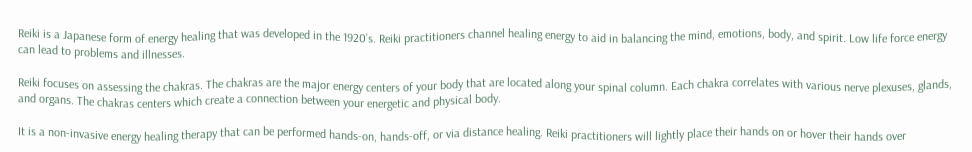Reiki is a Japanese form of energy healing that was developed in the 1920’s. Reiki practitioners channel healing energy to aid in balancing the mind, emotions, body, and spirit. Low life force energy can lead to problems and illnesses.

Reiki focuses on assessing the chakras. The chakras are the major energy centers of your body that are located along your spinal column. Each chakra correlates with various nerve plexuses, glands, and organs. The chakras centers which create a connection between your energetic and physical body.

It is a non-invasive energy healing therapy that can be performed hands-on, hands-off, or via distance healing. Reiki practitioners will lightly place their hands on or hover their hands over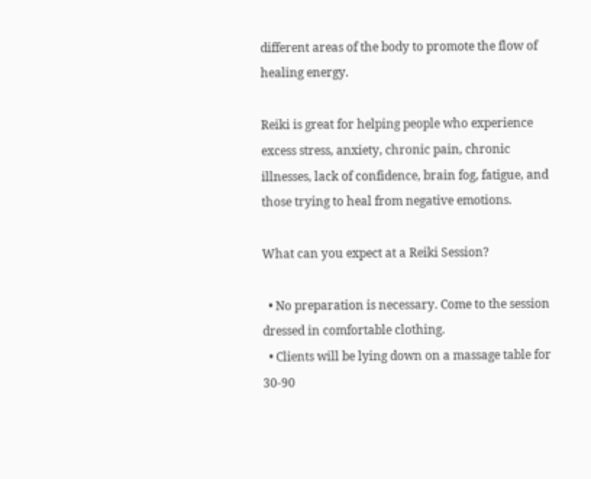different areas of the body to promote the flow of healing energy.

Reiki is great for helping people who experience excess stress, anxiety, chronic pain, chronic illnesses, lack of confidence, brain fog, fatigue, and those trying to heal from negative emotions.

What can you expect at a Reiki Session?

  • No preparation is necessary. Come to the session dressed in comfortable clothing.
  • Clients will be lying down on a massage table for 30-90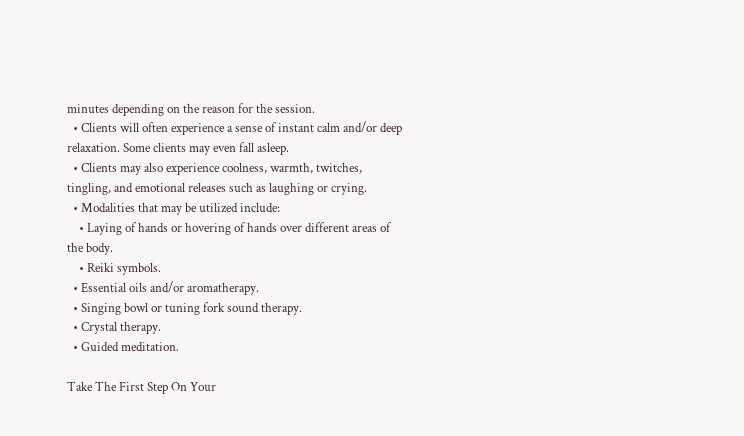minutes depending on the reason for the session.
  • Clients will often experience a sense of instant calm and/or deep relaxation. Some clients may even fall asleep.
  • Clients may also experience coolness, warmth, twitches, tingling, and emotional releases such as laughing or crying.
  • Modalities that may be utilized include:
    • Laying of hands or hovering of hands over different areas of the body.
    • Reiki symbols.
  • Essential oils and/or aromatherapy.
  • Singing bowl or tuning fork sound therapy.
  • Crystal therapy.
  • Guided meditation.

Take The First Step On Your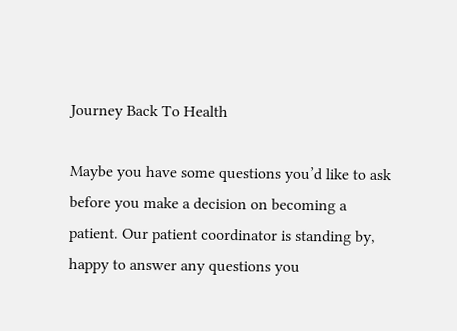Journey Back To Health

Maybe you have some questions you’d like to ask before you make a decision on becoming a patient. Our patient coordinator is standing by, happy to answer any questions you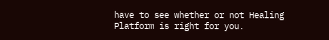have to see whether or not Healing Platform is right for you.